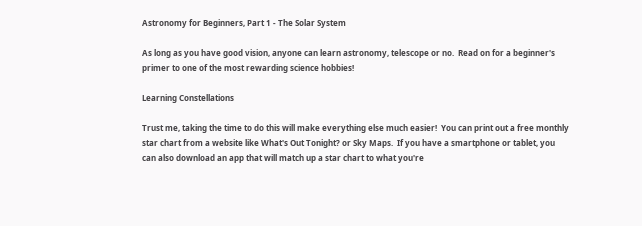Astronomy for Beginners, Part 1 - The Solar System

As long as you have good vision, anyone can learn astronomy, telescope or no.  Read on for a beginner's primer to one of the most rewarding science hobbies!

Learning Constellations

Trust me, taking the time to do this will make everything else much easier!  You can print out a free monthly star chart from a website like What's Out Tonight? or Sky Maps.  If you have a smartphone or tablet, you can also download an app that will match up a star chart to what you're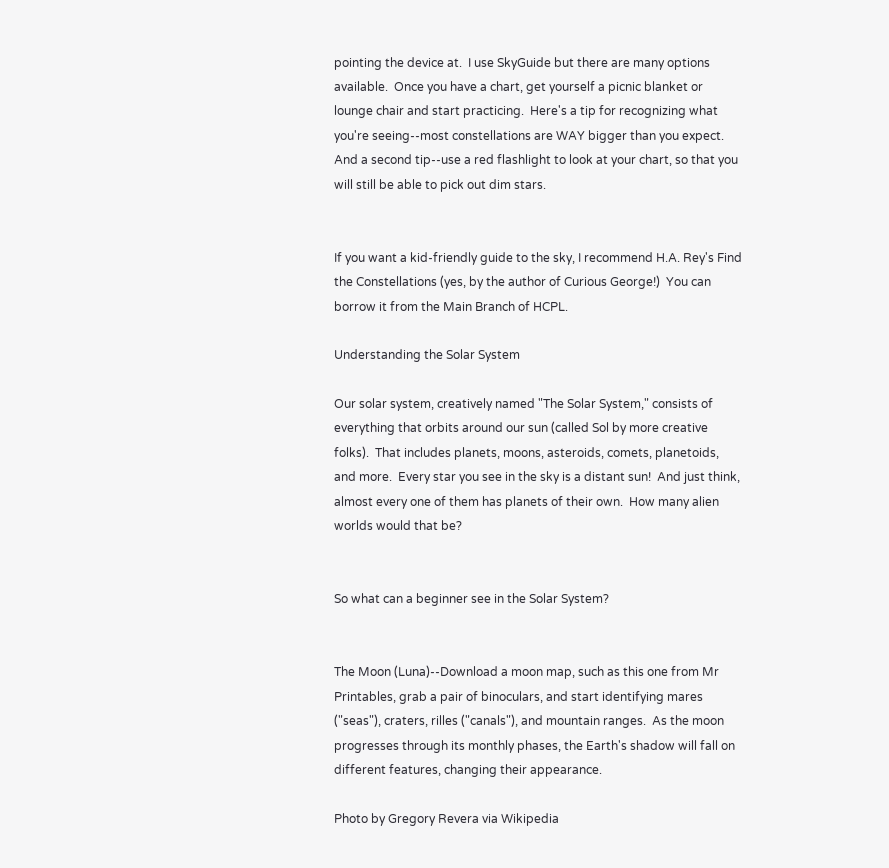pointing the device at.  I use SkyGuide but there are many options available.  Once you have a chart, get yourself a picnic blanket or lounge chair and start practicing.  Here's a tip for recognizing what you're seeing--most constellations are WAY bigger than you expect.  And a second tip--use a red flashlight to look at your chart, so that you will still be able to pick out dim stars.


If you want a kid-friendly guide to the sky, I recommend H.A. Rey's Find the Constellations (yes, by the author of Curious George!)  You can borrow it from the Main Branch of HCPL.

Understanding the Solar System

Our solar system, creatively named "The Solar System," consists of everything that orbits around our sun (called Sol by more creative folks).  That includes planets, moons, asteroids, comets, planetoids, and more.  Every star you see in the sky is a distant sun!  And just think, almost every one of them has planets of their own.  How many alien worlds would that be?


So what can a beginner see in the Solar System?


The Moon (Luna)--Download a moon map, such as this one from Mr Printables, grab a pair of binoculars, and start identifying mares ("seas"), craters, rilles ("canals"), and mountain ranges.  As the moon progresses through its monthly phases, the Earth's shadow will fall on different features, changing their appearance.

Photo by Gregory Revera via Wikipedia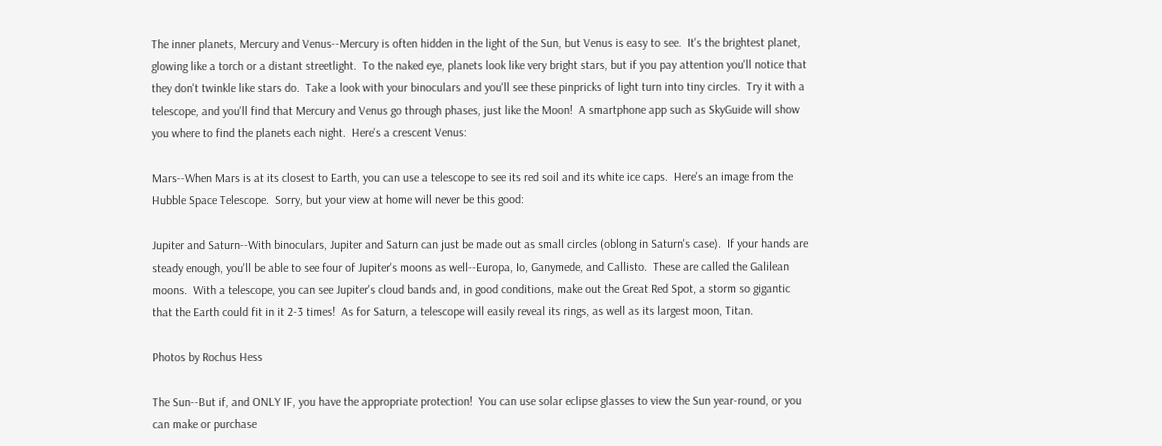The inner planets, Mercury and Venus--Mercury is often hidden in the light of the Sun, but Venus is easy to see.  It's the brightest planet, glowing like a torch or a distant streetlight.  To the naked eye, planets look like very bright stars, but if you pay attention you'll notice that they don't twinkle like stars do.  Take a look with your binoculars and you'll see these pinpricks of light turn into tiny circles.  Try it with a telescope, and you'll find that Mercury and Venus go through phases, just like the Moon!  A smartphone app such as SkyGuide will show you where to find the planets each night.  Here's a crescent Venus:

Mars--When Mars is at its closest to Earth, you can use a telescope to see its red soil and its white ice caps.  Here's an image from the Hubble Space Telescope.  Sorry, but your view at home will never be this good:

Jupiter and Saturn--With binoculars, Jupiter and Saturn can just be made out as small circles (oblong in Saturn's case).  If your hands are steady enough, you'll be able to see four of Jupiter's moons as well--Europa, Io, Ganymede, and Callisto.  These are called the Galilean moons.  With a telescope, you can see Jupiter's cloud bands and, in good conditions, make out the Great Red Spot, a storm so gigantic that the Earth could fit in it 2-3 times!  As for Saturn, a telescope will easily reveal its rings, as well as its largest moon, Titan.

Photos by Rochus Hess

The Sun--But if, and ONLY IF, you have the appropriate protection!  You can use solar eclipse glasses to view the Sun year-round, or you can make or purchase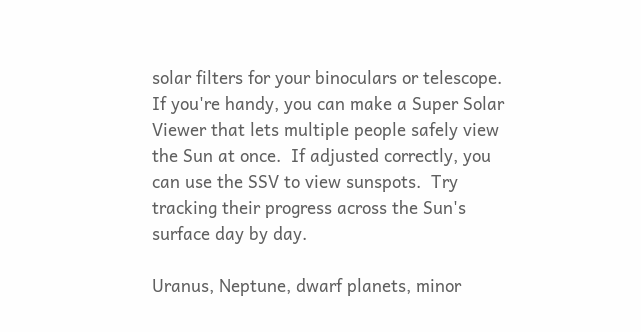solar filters for your binoculars or telescope.  If you're handy, you can make a Super Solar Viewer that lets multiple people safely view the Sun at once.  If adjusted correctly, you can use the SSV to view sunspots.  Try tracking their progress across the Sun's surface day by day.

Uranus, Neptune, dwarf planets, minor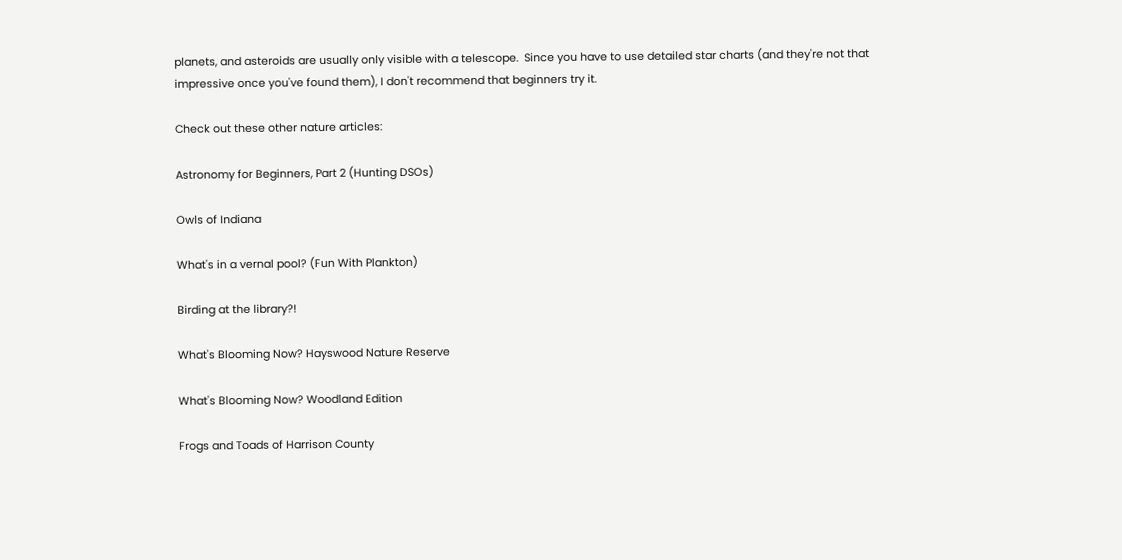planets, and asteroids are usually only visible with a telescope.  Since you have to use detailed star charts (and they're not that impressive once you've found them), I don't recommend that beginners try it.

Check out these other nature articles:

Astronomy for Beginners, Part 2 (Hunting DSOs)

Owls of Indiana

What's in a vernal pool? (Fun With Plankton)

Birding at the library?!

What's Blooming Now? Hayswood Nature Reserve

What's Blooming Now? Woodland Edition

Frogs and Toads of Harrison County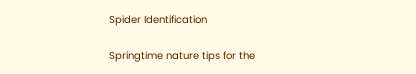Spider Identification

Springtime nature tips for the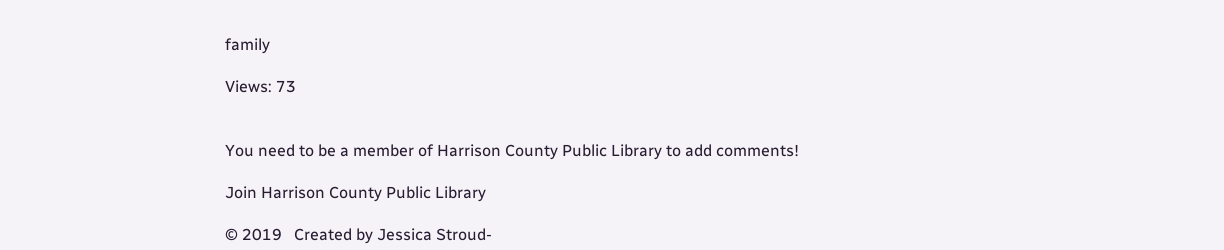family

Views: 73


You need to be a member of Harrison County Public Library to add comments!

Join Harrison County Public Library

© 2019   Created by Jessica Stroud-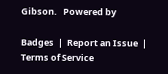Gibson.   Powered by

Badges  |  Report an Issue  |  Terms of Service